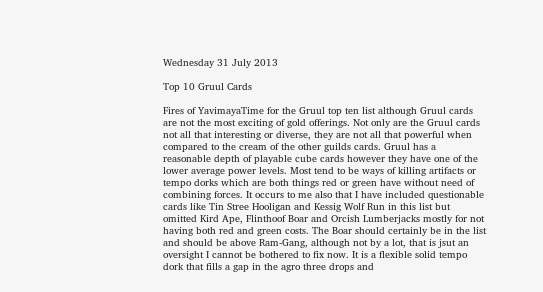Wednesday 31 July 2013

Top 10 Gruul Cards

Fires of YavimayaTime for the Gruul top ten list although Gruul cards are not the most exciting of gold offerings. Not only are the Gruul cards not all that interesting or diverse, they are not all that powerful when compared to the cream of the other guilds cards. Gruul has a reasonable depth of playable cube cards however they have one of the lower average power levels. Most tend to be ways of killing artifacts or tempo dorks which are both things red or green have without need of combining forces. It occurs to me also that I have included questionable cards like Tin Stree Hooligan and Kessig Wolf Run in this list but omitted Kird Ape, Flinthoof Boar and Orcish Lumberjacks mostly for not having both red and green costs. The Boar should certainly be in the list and should be above Ram-Gang, although not by a lot, that is jsut an oversight I cannot be bothered to fix now. It is a flexible solid tempo dork that fills a gap in the agro three drops and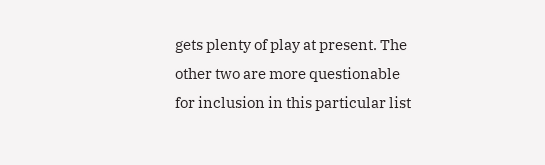gets plenty of play at present. The other two are more questionable for inclusion in this particular list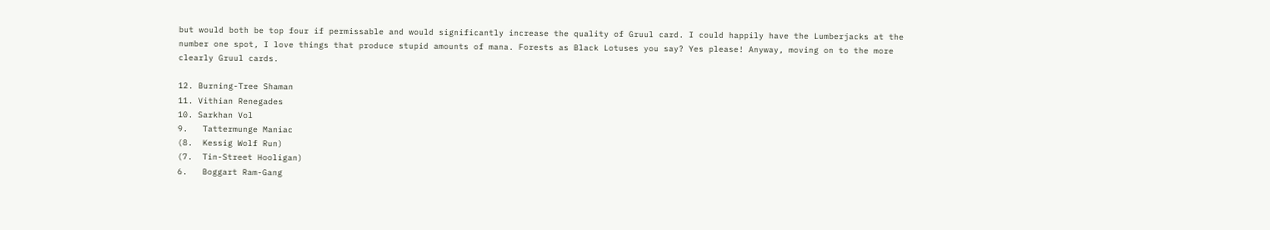but would both be top four if permissable and would significantly increase the quality of Gruul card. I could happily have the Lumberjacks at the number one spot, I love things that produce stupid amounts of mana. Forests as Black Lotuses you say? Yes please! Anyway, moving on to the more clearly Gruul cards.

12. Burning-Tree Shaman
11. Vithian Renegades
10. Sarkhan Vol
9.   Tattermunge Maniac
(8.  Kessig Wolf Run)
(7.  Tin-Street Hooligan)
6.   Boggart Ram-Gang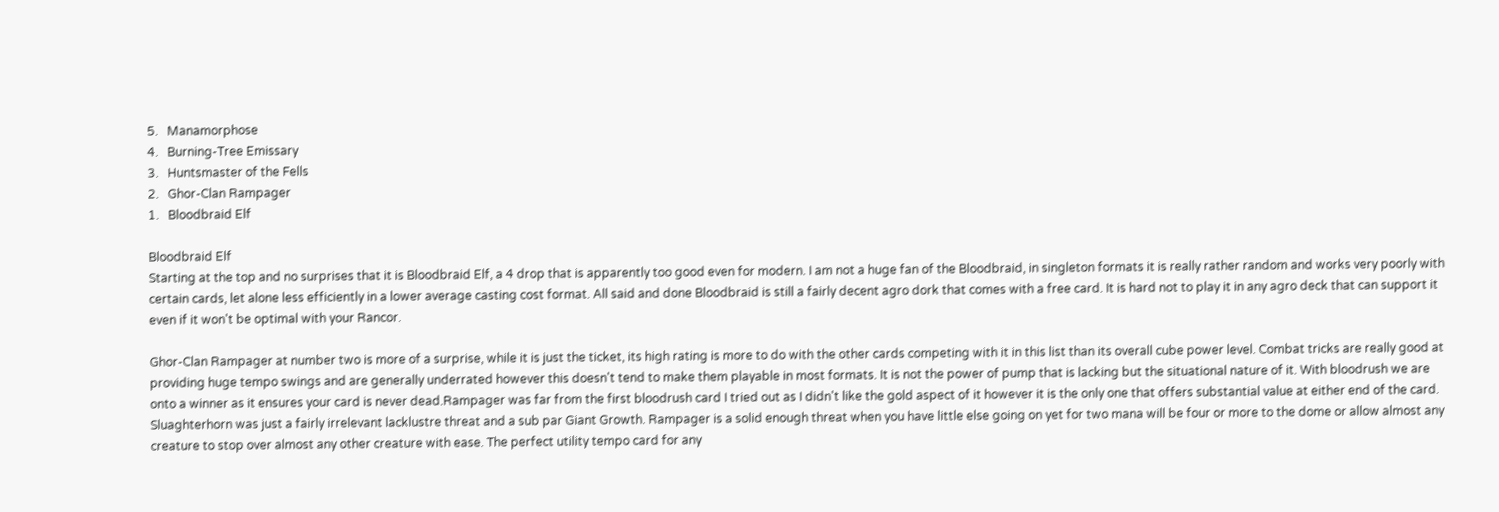5.   Manamorphose
4.   Burning-Tree Emissary
3.   Huntsmaster of the Fells
2.   Ghor-Clan Rampager
1.   Bloodbraid Elf

Bloodbraid Elf
Starting at the top and no surprises that it is Bloodbraid Elf, a 4 drop that is apparently too good even for modern. I am not a huge fan of the Bloodbraid, in singleton formats it is really rather random and works very poorly with certain cards, let alone less efficiently in a lower average casting cost format. All said and done Bloodbraid is still a fairly decent agro dork that comes with a free card. It is hard not to play it in any agro deck that can support it even if it won't be optimal with your Rancor.

Ghor-Clan Rampager at number two is more of a surprise, while it is just the ticket, its high rating is more to do with the other cards competing with it in this list than its overall cube power level. Combat tricks are really good at providing huge tempo swings and are generally underrated however this doesn't tend to make them playable in most formats. It is not the power of pump that is lacking but the situational nature of it. With bloodrush we are onto a winner as it ensures your card is never dead.Rampager was far from the first bloodrush card I tried out as I didn't like the gold aspect of it however it is the only one that offers substantial value at either end of the card. Sluaghterhorn was just a fairly irrelevant lacklustre threat and a sub par Giant Growth. Rampager is a solid enough threat when you have little else going on yet for two mana will be four or more to the dome or allow almost any creature to stop over almost any other creature with ease. The perfect utility tempo card for any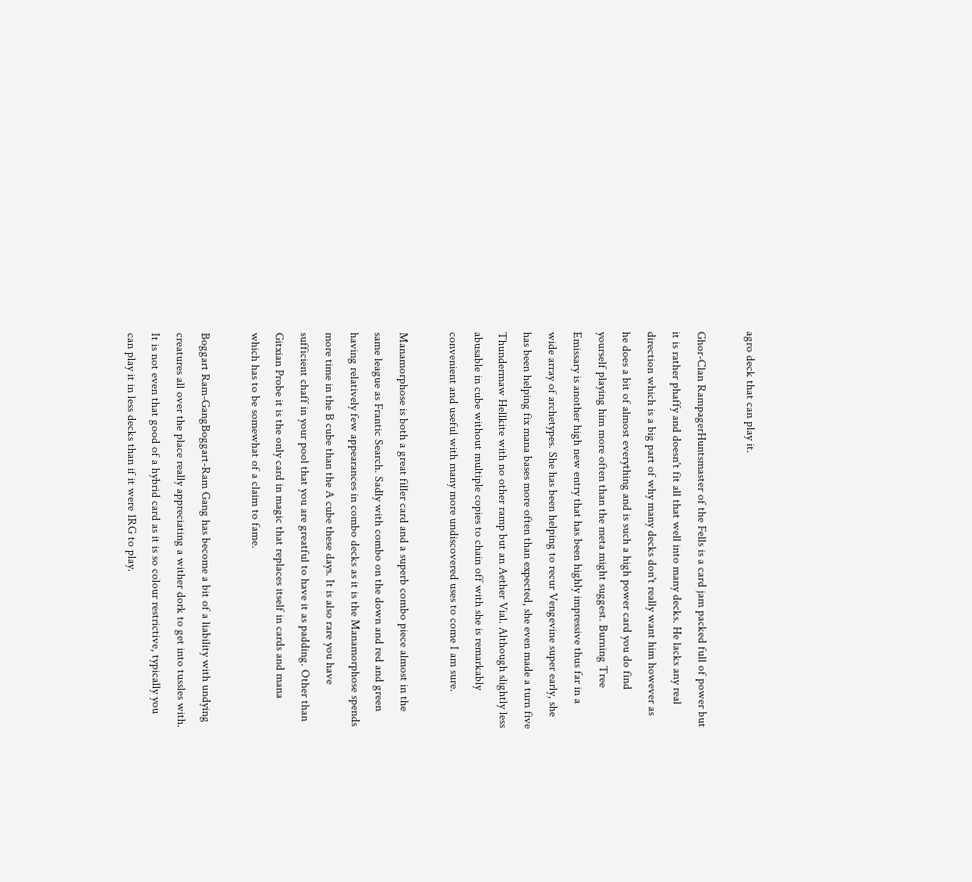agro deck that can play it.

Ghor-Clan RampagerHuntsmaster of the Fells is a card jam packed full of power but it is rather phaffy and doesn't fit all that well into many decks. He lacks any real direction which is a big part of why many decks don't really want him however as he does a bit of almost everything and is such a high power card you do find yourself playing him more often than the meta might suggest. Burning Tree Emissary is another high new entry that has been highly impressive thus far in a wide array of archetypes. She has been helping to recur Vengevine super early, she has been helping fix mana bases more often than expected, she even made a turn five Thundermaw Hellkite with no other ramp but an Aether Vial. Although slightly less abusable in cube without multiple copies to chain off with she is remarkably convenient and useful with many more undiscovered uses to come I am sure.

Manamorphose is both a great filler card and a superb combo piece almost in the same league as Frantic Search. Sadly with combo on the down and red and green having relatively few appearances in combo decks as it is the Manamorphose spends more time in the B cube than the A cube these days. It is also rare you have sufficient chaff in your pool that you are greatful to have it as padding. Other than Gitxian Probe it is the only card in magic that replaces itself in cards and mana which has to be somewhat of a claim to fame.

Boggart Ram-GangBoggart-Ram Gang has become a bit of a liability with undying creatures all over the place really appreciating a wither dork to get into tussles with. It is not even that good of a hybrid card as it is so colour restrictive, typically you can play it in less decks than if it were 1RG to play.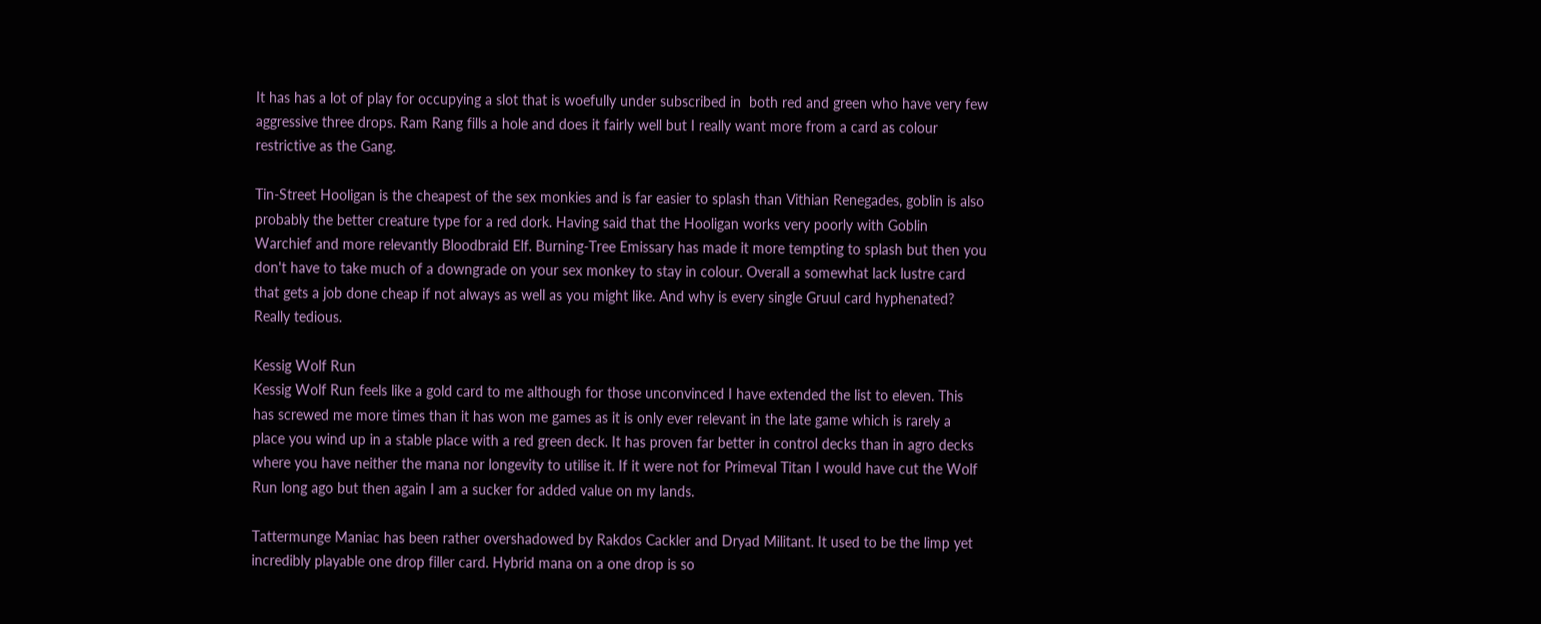It has has a lot of play for occupying a slot that is woefully under subscribed in  both red and green who have very few aggressive three drops. Ram Rang fills a hole and does it fairly well but I really want more from a card as colour restrictive as the Gang.

Tin-Street Hooligan is the cheapest of the sex monkies and is far easier to splash than Vithian Renegades, goblin is also probably the better creature type for a red dork. Having said that the Hooligan works very poorly with Goblin Warchief and more relevantly Bloodbraid Elf. Burning-Tree Emissary has made it more tempting to splash but then you don't have to take much of a downgrade on your sex monkey to stay in colour. Overall a somewhat lack lustre card that gets a job done cheap if not always as well as you might like. And why is every single Gruul card hyphenated? Really tedious.

Kessig Wolf Run
Kessig Wolf Run feels like a gold card to me although for those unconvinced I have extended the list to eleven. This has screwed me more times than it has won me games as it is only ever relevant in the late game which is rarely a place you wind up in a stable place with a red green deck. It has proven far better in control decks than in agro decks where you have neither the mana nor longevity to utilise it. If it were not for Primeval Titan I would have cut the Wolf Run long ago but then again I am a sucker for added value on my lands.

Tattermunge Maniac has been rather overshadowed by Rakdos Cackler and Dryad Militant. It used to be the limp yet incredibly playable one drop filler card. Hybrid mana on a one drop is so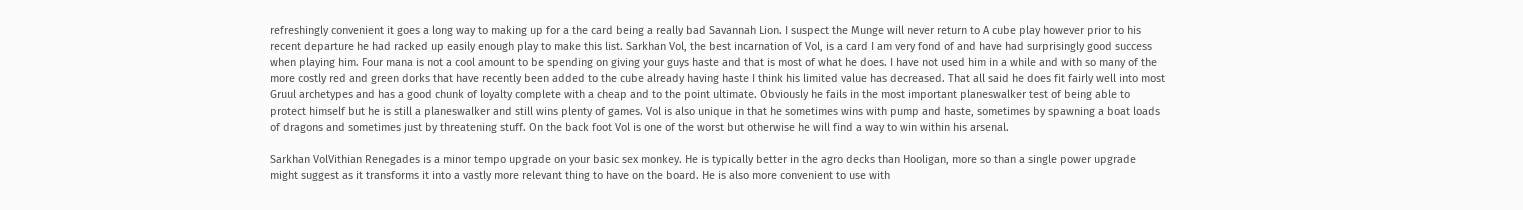refreshingly convenient it goes a long way to making up for a the card being a really bad Savannah Lion. I suspect the Munge will never return to A cube play however prior to his recent departure he had racked up easily enough play to make this list. Sarkhan Vol, the best incarnation of Vol, is a card I am very fond of and have had surprisingly good success when playing him. Four mana is not a cool amount to be spending on giving your guys haste and that is most of what he does. I have not used him in a while and with so many of the more costly red and green dorks that have recently been added to the cube already having haste I think his limited value has decreased. That all said he does fit fairly well into most Gruul archetypes and has a good chunk of loyalty complete with a cheap and to the point ultimate. Obviously he fails in the most important planeswalker test of being able to protect himself but he is still a planeswalker and still wins plenty of games. Vol is also unique in that he sometimes wins with pump and haste, sometimes by spawning a boat loads of dragons and sometimes just by threatening stuff. On the back foot Vol is one of the worst but otherwise he will find a way to win within his arsenal.

Sarkhan VolVithian Renegades is a minor tempo upgrade on your basic sex monkey. He is typically better in the agro decks than Hooligan, more so than a single power upgrade might suggest as it transforms it into a vastly more relevant thing to have on the board. He is also more convenient to use with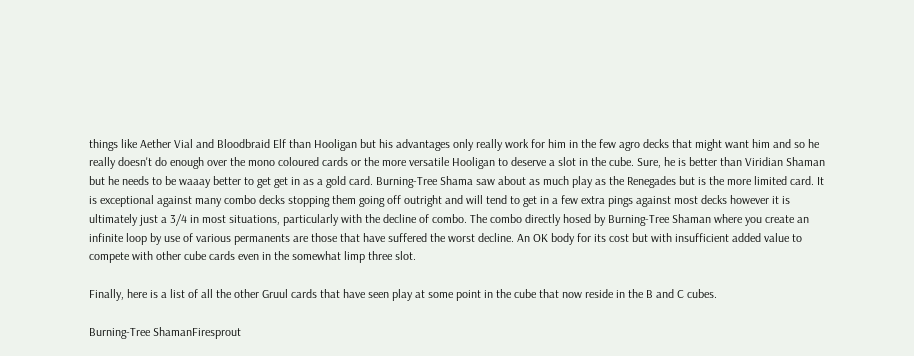things like Aether Vial and Bloodbraid Elf than Hooligan but his advantages only really work for him in the few agro decks that might want him and so he really doesn't do enough over the mono coloured cards or the more versatile Hooligan to deserve a slot in the cube. Sure, he is better than Viridian Shaman but he needs to be waaay better to get get in as a gold card. Burning-Tree Shama saw about as much play as the Renegades but is the more limited card. It is exceptional against many combo decks stopping them going off outright and will tend to get in a few extra pings against most decks however it is ultimately just a 3/4 in most situations, particularly with the decline of combo. The combo directly hosed by Burning-Tree Shaman where you create an infinite loop by use of various permanents are those that have suffered the worst decline. An OK body for its cost but with insufficient added value to compete with other cube cards even in the somewhat limp three slot.

Finally, here is a list of all the other Gruul cards that have seen play at some point in the cube that now reside in the B and C cubes.

Burning-Tree ShamanFiresprout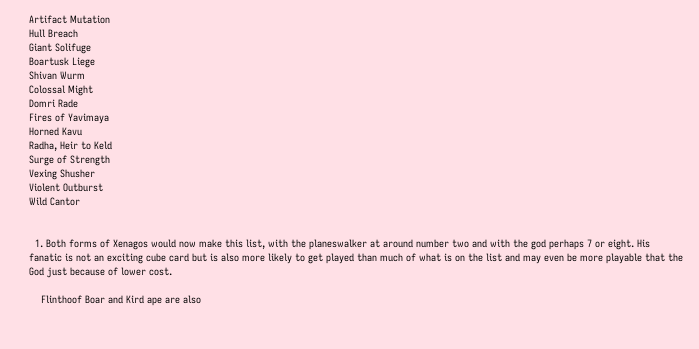Artifact Mutation
Hull Breach
Giant Solifuge
Boartusk Liege
Shivan Wurm
Colossal Might
Domri Rade
Fires of Yavimaya
Horned Kavu
Radha, Heir to Keld
Surge of Strength
Vexing Shusher
Violent Outburst
Wild Cantor


  1. Both forms of Xenagos would now make this list, with the planeswalker at around number two and with the god perhaps 7 or eight. His fanatic is not an exciting cube card but is also more likely to get played than much of what is on the list and may even be more playable that the God just because of lower cost.

    Flinthoof Boar and Kird ape are also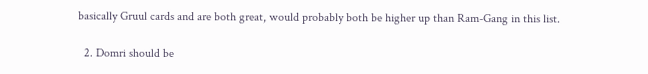basically Gruul cards and are both great, would probably both be higher up than Ram-Gang in this list.

  2. Domri should be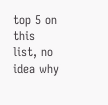top 5 on this list, no idea why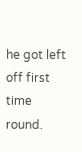he got left off first time round.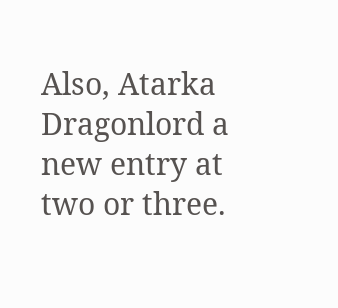Also, Atarka Dragonlord a new entry at two or three.